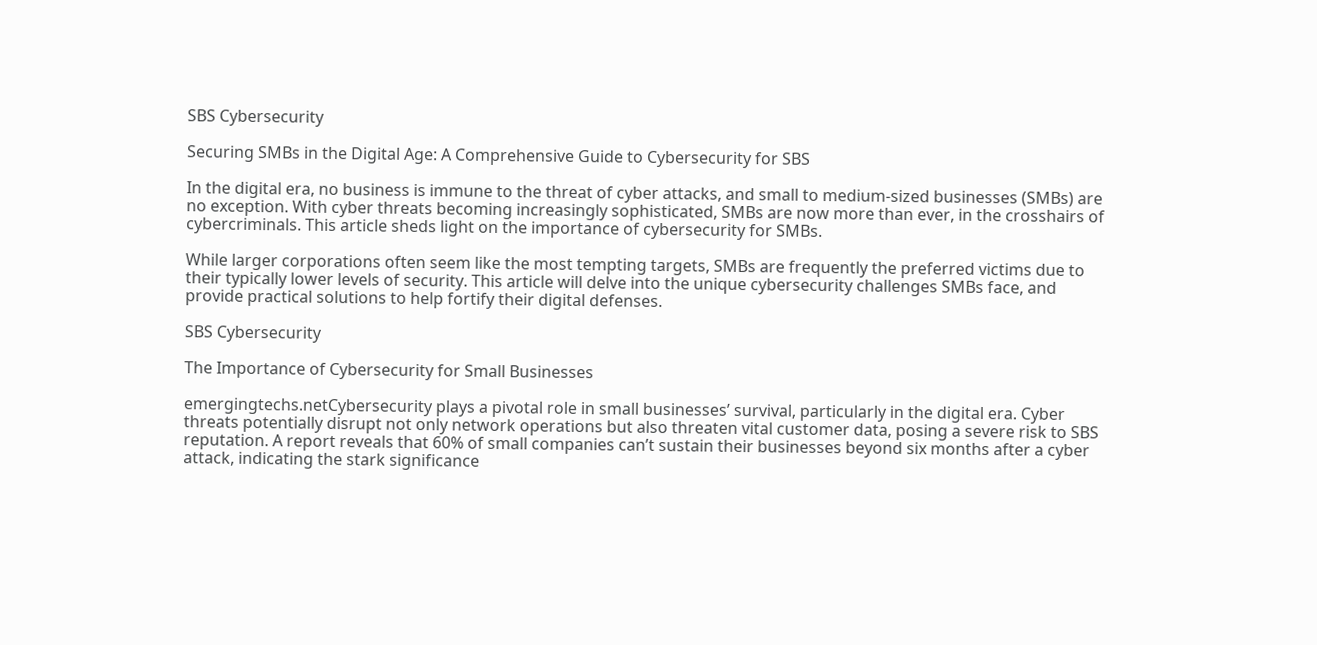SBS Cybersecurity

Securing SMBs in the Digital Age: A Comprehensive Guide to Cybersecurity for SBS

In the digital era, no business is immune to the threat of cyber attacks, and small to medium-sized businesses (SMBs) are no exception. With cyber threats becoming increasingly sophisticated, SMBs are now more than ever, in the crosshairs of cybercriminals. This article sheds light on the importance of cybersecurity for SMBs.

While larger corporations often seem like the most tempting targets, SMBs are frequently the preferred victims due to their typically lower levels of security. This article will delve into the unique cybersecurity challenges SMBs face, and provide practical solutions to help fortify their digital defenses.

SBS Cybersecurity

The Importance of Cybersecurity for Small Businesses

emergingtechs.netCybersecurity plays a pivotal role in small businesses’ survival, particularly in the digital era. Cyber threats potentially disrupt not only network operations but also threaten vital customer data, posing a severe risk to SBS reputation. A report reveals that 60% of small companies can’t sustain their businesses beyond six months after a cyber attack, indicating the stark significance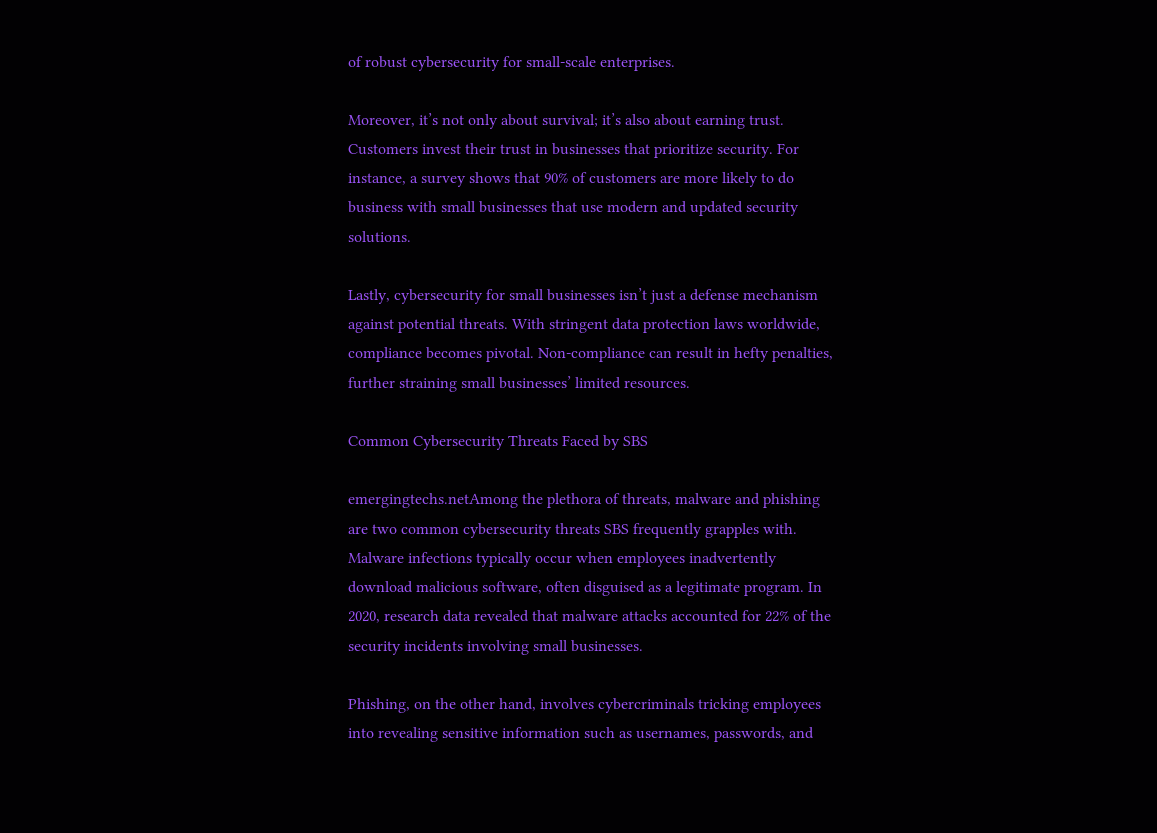of robust cybersecurity for small-scale enterprises.

Moreover, it’s not only about survival; it’s also about earning trust. Customers invest their trust in businesses that prioritize security. For instance, a survey shows that 90% of customers are more likely to do business with small businesses that use modern and updated security solutions.

Lastly, cybersecurity for small businesses isn’t just a defense mechanism against potential threats. With stringent data protection laws worldwide, compliance becomes pivotal. Non-compliance can result in hefty penalties, further straining small businesses’ limited resources.

Common Cybersecurity Threats Faced by SBS

emergingtechs.netAmong the plethora of threats, malware and phishing are two common cybersecurity threats SBS frequently grapples with. Malware infections typically occur when employees inadvertently download malicious software, often disguised as a legitimate program. In 2020, research data revealed that malware attacks accounted for 22% of the security incidents involving small businesses.

Phishing, on the other hand, involves cybercriminals tricking employees into revealing sensitive information such as usernames, passwords, and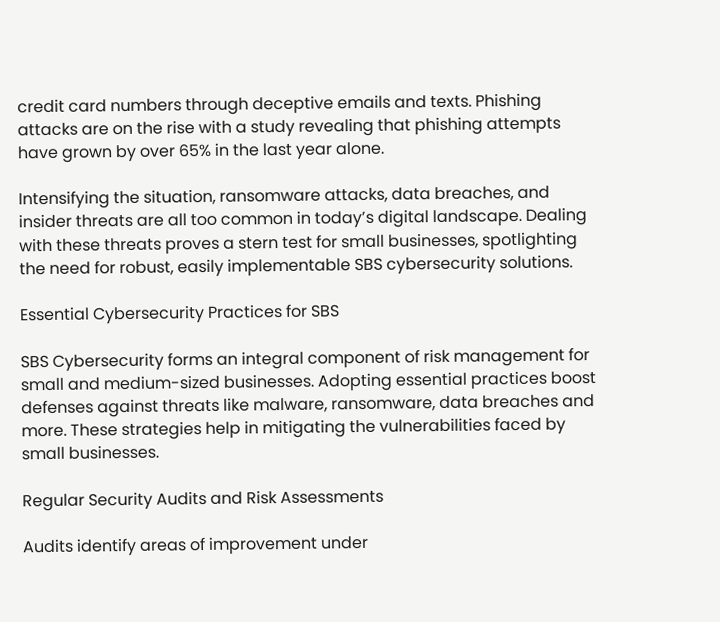credit card numbers through deceptive emails and texts. Phishing attacks are on the rise with a study revealing that phishing attempts have grown by over 65% in the last year alone.

Intensifying the situation, ransomware attacks, data breaches, and insider threats are all too common in today’s digital landscape. Dealing with these threats proves a stern test for small businesses, spotlighting the need for robust, easily implementable SBS cybersecurity solutions.

Essential Cybersecurity Practices for SBS

SBS Cybersecurity forms an integral component of risk management for small and medium-sized businesses. Adopting essential practices boost defenses against threats like malware, ransomware, data breaches and more. These strategies help in mitigating the vulnerabilities faced by small businesses.

Regular Security Audits and Risk Assessments

Audits identify areas of improvement under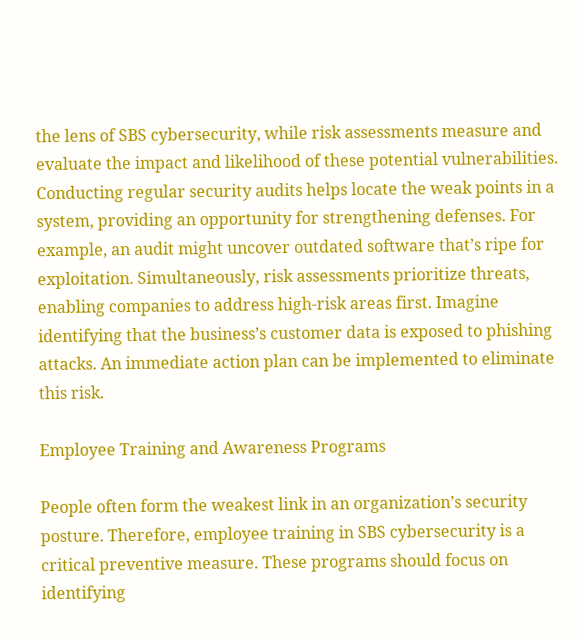the lens of SBS cybersecurity, while risk assessments measure and evaluate the impact and likelihood of these potential vulnerabilities. Conducting regular security audits helps locate the weak points in a system, providing an opportunity for strengthening defenses. For example, an audit might uncover outdated software that’s ripe for exploitation. Simultaneously, risk assessments prioritize threats, enabling companies to address high-risk areas first. Imagine identifying that the business’s customer data is exposed to phishing attacks. An immediate action plan can be implemented to eliminate this risk.

Employee Training and Awareness Programs

People often form the weakest link in an organization’s security posture. Therefore, employee training in SBS cybersecurity is a critical preventive measure. These programs should focus on identifying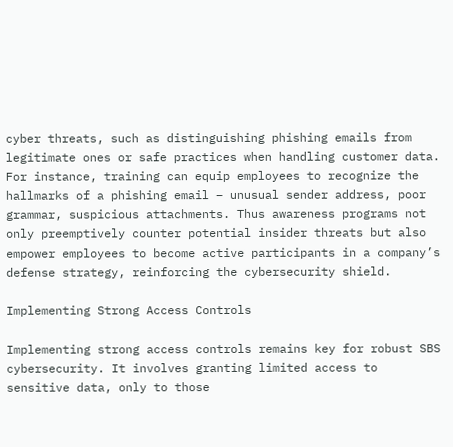cyber threats, such as distinguishing phishing emails from legitimate ones or safe practices when handling customer data. For instance, training can equip employees to recognize the hallmarks of a phishing email – unusual sender address, poor grammar, suspicious attachments. Thus awareness programs not only preemptively counter potential insider threats but also empower employees to become active participants in a company’s defense strategy, reinforcing the cybersecurity shield.

Implementing Strong Access Controls

Implementing strong access controls remains key for robust SBS cybersecurity. It involves granting limited access to sensitive data, only to those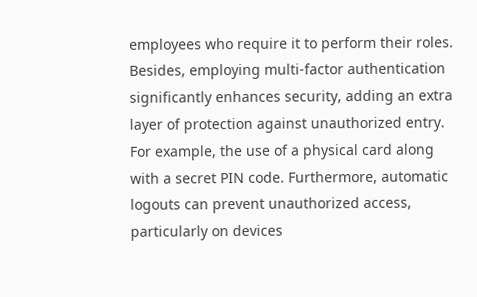employees who require it to perform their roles. Besides, employing multi-factor authentication significantly enhances security, adding an extra layer of protection against unauthorized entry. For example, the use of a physical card along with a secret PIN code. Furthermore, automatic logouts can prevent unauthorized access, particularly on devices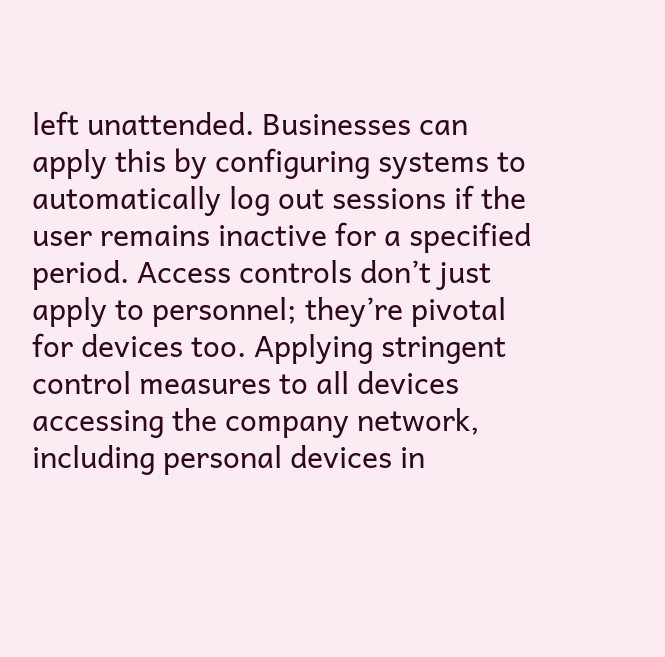left unattended. Businesses can apply this by configuring systems to automatically log out sessions if the user remains inactive for a specified period. Access controls don’t just apply to personnel; they’re pivotal for devices too. Applying stringent control measures to all devices accessing the company network, including personal devices in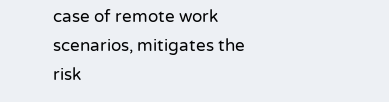case of remote work scenarios, mitigates the risk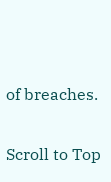of breaches.

Scroll to Top